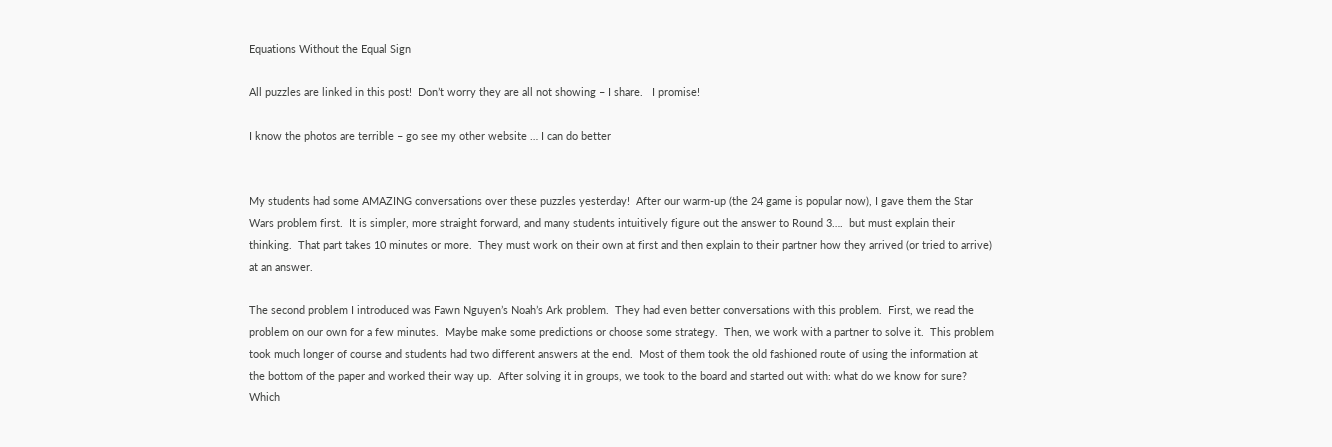Equations Without the Equal Sign

All puzzles are linked in this post!  Don’t worry they are all not showing – I share.   I promise!

I know the photos are terrible – go see my other website … I can do better


My students had some AMAZING conversations over these puzzles yesterday!  After our warm-up (the 24 game is popular now), I gave them the Star Wars problem first.  It is simpler, more straight forward, and many students intuitively figure out the answer to Round 3….  but must explain their thinking.  That part takes 10 minutes or more.  They must work on their own at first and then explain to their partner how they arrived (or tried to arrive) at an answer.

The second problem I introduced was Fawn Nguyen’s Noah’s Ark problem.  They had even better conversations with this problem.  First, we read the problem on our own for a few minutes.  Maybe make some predictions or choose some strategy.  Then, we work with a partner to solve it.  This problem took much longer of course and students had two different answers at the end.  Most of them took the old fashioned route of using the information at the bottom of the paper and worked their way up.  After solving it in groups, we took to the board and started out with: what do we know for sure?  Which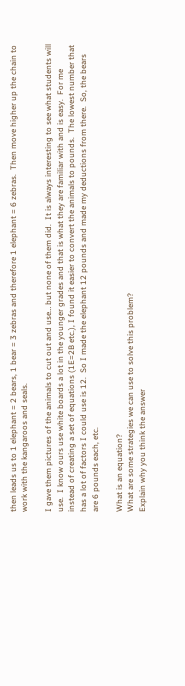then leads us to 1 elephant = 2 bears, 1 bear = 3 zebras and therefore 1 elephant = 6 zebras.  Then move higher up the chain to work with the kangaroos and seals.

I gave them pictures of the animals to cut out and use… but none of them did.  It is always interesting to see what students will use.  I know ours use white boards a lot in the younger grades and that is what they are familiar with and is easy.  For me instead of creating a set of equations (1E=2B etc.), I found it easier to convert the animals to pounds.  The lowest number that has a lot of factors I could use is 12.  So I made the elephant 12 pounds and made my deductions from there.  So, the bears are 6 pounds each, etc.

What is an equation?
What are some strategies we can use to solve this problem?
Explain why you think the answer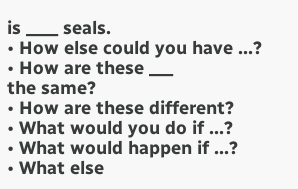is ____ seals.
• How else could you have …?
• How are these ___
the same?
• How are these different?
• What would you do if …?
• What would happen if …?
• What else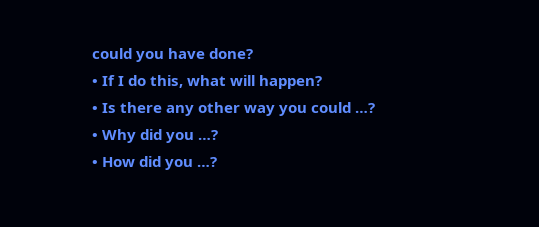could you have done?
• If I do this, what will happen?
• Is there any other way you could …?
• Why did you …?
• How did you …?